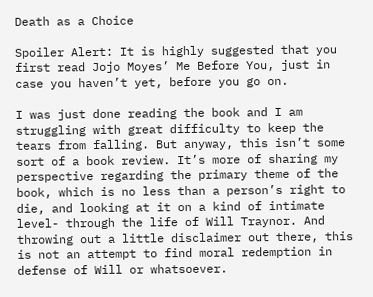Death as a Choice

Spoiler Alert: It is highly suggested that you first read Jojo Moyes’ Me Before You, just in case you haven’t yet, before you go on.

I was just done reading the book and I am struggling with great difficulty to keep the tears from falling. But anyway, this isn’t some sort of a book review. It’s more of sharing my perspective regarding the primary theme of the book, which is no less than a person’s right to die, and looking at it on a kind of intimate level- through the life of Will Traynor. And throwing out a little disclaimer out there, this is not an attempt to find moral redemption in defense of Will or whatsoever.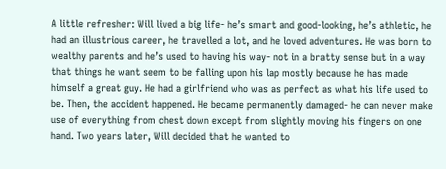A little refresher: Will lived a big life- he’s smart and good-looking, he’s athletic, he had an illustrious career, he travelled a lot, and he loved adventures. He was born to wealthy parents and he’s used to having his way- not in a bratty sense but in a way that things he want seem to be falling upon his lap mostly because he has made himself a great guy. He had a girlfriend who was as perfect as what his life used to be. Then, the accident happened. He became permanently damaged- he can never make use of everything from chest down except from slightly moving his fingers on one hand. Two years later, Will decided that he wanted to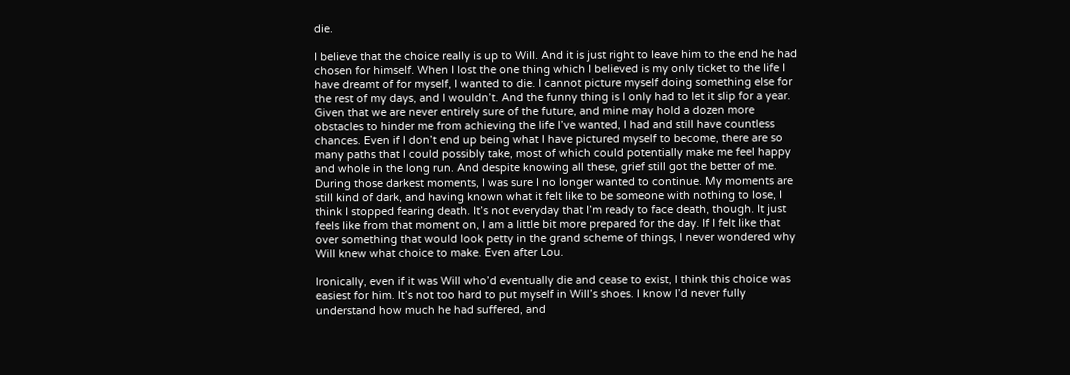die.

I believe that the choice really is up to Will. And it is just right to leave him to the end he had chosen for himself. When I lost the one thing which I believed is my only ticket to the life I have dreamt of for myself, I wanted to die. I cannot picture myself doing something else for the rest of my days, and I wouldn’t. And the funny thing is I only had to let it slip for a year. Given that we are never entirely sure of the future, and mine may hold a dozen more obstacles to hinder me from achieving the life I’ve wanted, I had and still have countless chances. Even if I don’t end up being what I have pictured myself to become, there are so many paths that I could possibly take, most of which could potentially make me feel happy and whole in the long run. And despite knowing all these, grief still got the better of me. During those darkest moments, I was sure I no longer wanted to continue. My moments are still kind of dark, and having known what it felt like to be someone with nothing to lose, I think I stopped fearing death. It’s not everyday that I’m ready to face death, though. It just feels like from that moment on, I am a little bit more prepared for the day. If I felt like that over something that would look petty in the grand scheme of things, I never wondered why Will knew what choice to make. Even after Lou.

Ironically, even if it was Will who’d eventually die and cease to exist, I think this choice was easiest for him. It’s not too hard to put myself in Will’s shoes. I know I’d never fully understand how much he had suffered, and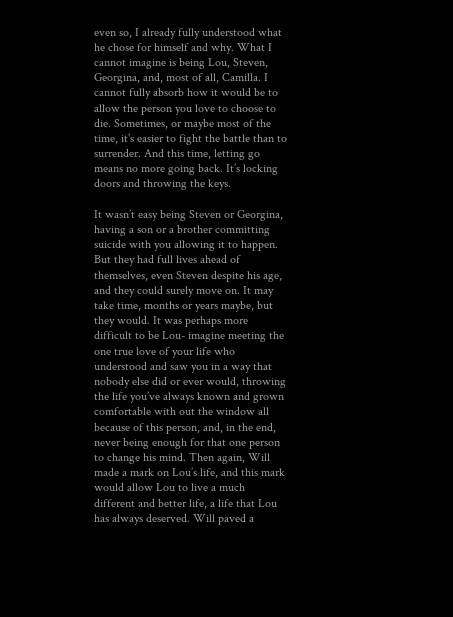even so, I already fully understood what he chose for himself and why. What I cannot imagine is being Lou, Steven, Georgina, and, most of all, Camilla. I cannot fully absorb how it would be to allow the person you love to choose to die. Sometimes, or maybe most of the time, it’s easier to fight the battle than to surrender. And this time, letting go means no more going back. It’s locking doors and throwing the keys.

It wasn’t easy being Steven or Georgina, having a son or a brother committing suicide with you allowing it to happen. But they had full lives ahead of themselves, even Steven despite his age, and they could surely move on. It may take time, months or years maybe, but they would. It was perhaps more difficult to be Lou- imagine meeting the one true love of your life who understood and saw you in a way that nobody else did or ever would, throwing the life you’ve always known and grown comfortable with out the window all because of this person, and, in the end, never being enough for that one person to change his mind. Then again, Will made a mark on Lou’s life, and this mark would allow Lou to live a much different and better life, a life that Lou has always deserved. Will paved a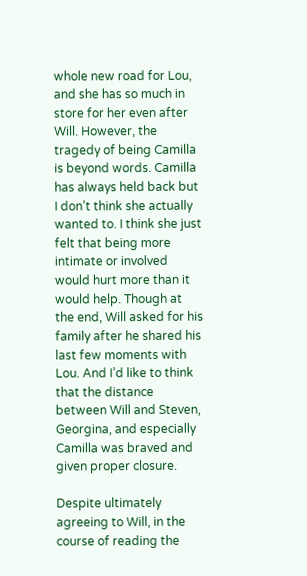whole new road for Lou, and she has so much in store for her even after Will. However, the tragedy of being Camilla is beyond words. Camilla has always held back but I don’t think she actually wanted to. I think she just felt that being more intimate or involved would hurt more than it would help. Though at the end, Will asked for his family after he shared his last few moments with Lou. And I’d like to think that the distance between Will and Steven, Georgina, and especially Camilla was braved and given proper closure.

Despite ultimately agreeing to Will, in the course of reading the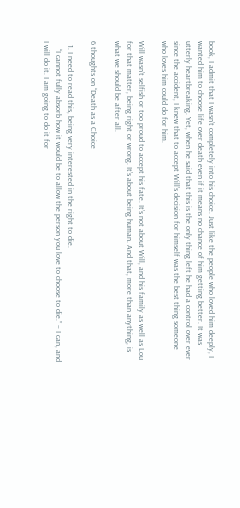book, I admit that I wasn’t completely into his choice. Just like the people who loved him deeply, I wanted him to choose life over death even if it means no chance of him getting better. It was utterly heartbreaking. Yet, when he said that this is the only thing left he had a control over ever since the accident, I knew that to accept Will’s decision for himself was the best thing someone who loves him could do for him.

Will wasn’t selfish or too proud to accept his fate. It’s not about Will, and his family as well as Lou for that matter, being right or wrong. It’s about being human. And that, more than anything, is what we should be after all.

6 thoughts on “Death as a Choice

  1. I need to read this, being very interested in the right to die.
    “I cannot fully absorb how it would be to allow the person you love to choose to die.” – I can, and I will do it. I am going to do it for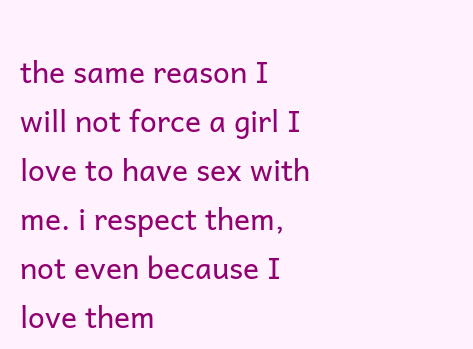the same reason I will not force a girl I love to have sex with me. i respect them, not even because I love them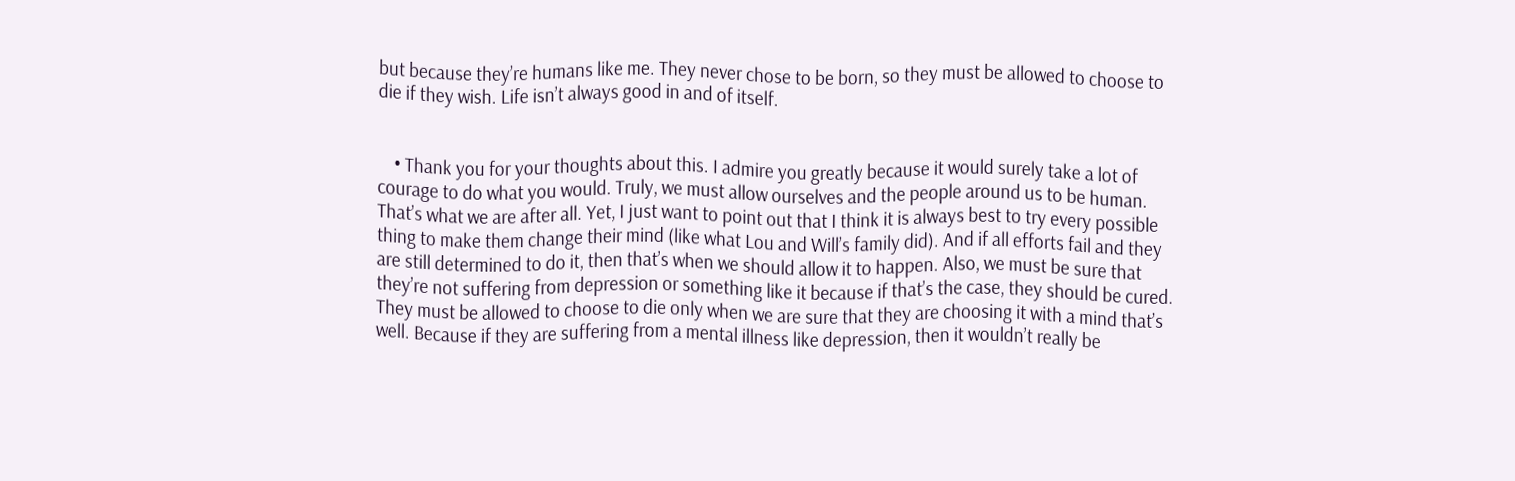but because they’re humans like me. They never chose to be born, so they must be allowed to choose to die if they wish. Life isn’t always good in and of itself.


    • Thank you for your thoughts about this. I admire you greatly because it would surely take a lot of courage to do what you would. Truly, we must allow ourselves and the people around us to be human. That’s what we are after all. Yet, I just want to point out that I think it is always best to try every possible thing to make them change their mind (like what Lou and Will’s family did). And if all efforts fail and they are still determined to do it, then that’s when we should allow it to happen. Also, we must be sure that they’re not suffering from depression or something like it because if that’s the case, they should be cured. They must be allowed to choose to die only when we are sure that they are choosing it with a mind that’s well. Because if they are suffering from a mental illness like depression, then it wouldn’t really be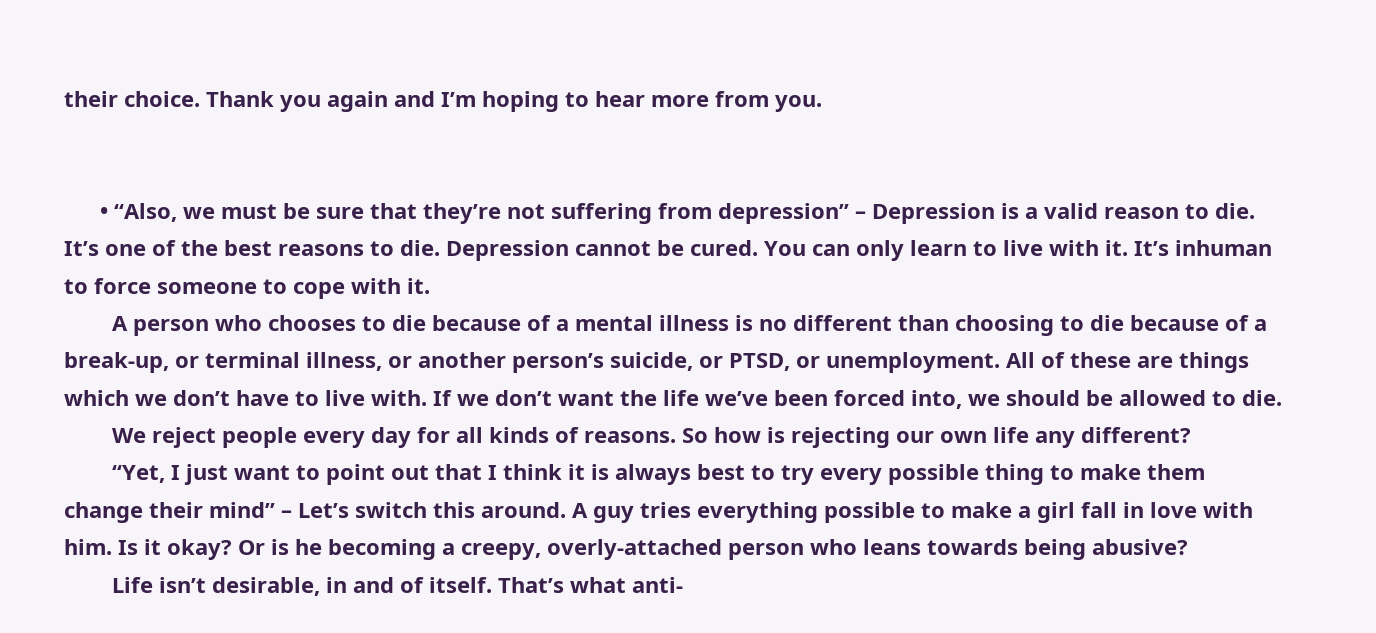their choice. Thank you again and I’m hoping to hear more from you.


      • “Also, we must be sure that they’re not suffering from depression” – Depression is a valid reason to die. It’s one of the best reasons to die. Depression cannot be cured. You can only learn to live with it. It’s inhuman to force someone to cope with it.
        A person who chooses to die because of a mental illness is no different than choosing to die because of a break-up, or terminal illness, or another person’s suicide, or PTSD, or unemployment. All of these are things which we don’t have to live with. If we don’t want the life we’ve been forced into, we should be allowed to die.
        We reject people every day for all kinds of reasons. So how is rejecting our own life any different?
        “Yet, I just want to point out that I think it is always best to try every possible thing to make them change their mind” – Let’s switch this around. A guy tries everything possible to make a girl fall in love with him. Is it okay? Or is he becoming a creepy, overly-attached person who leans towards being abusive?
        Life isn’t desirable, in and of itself. That’s what anti-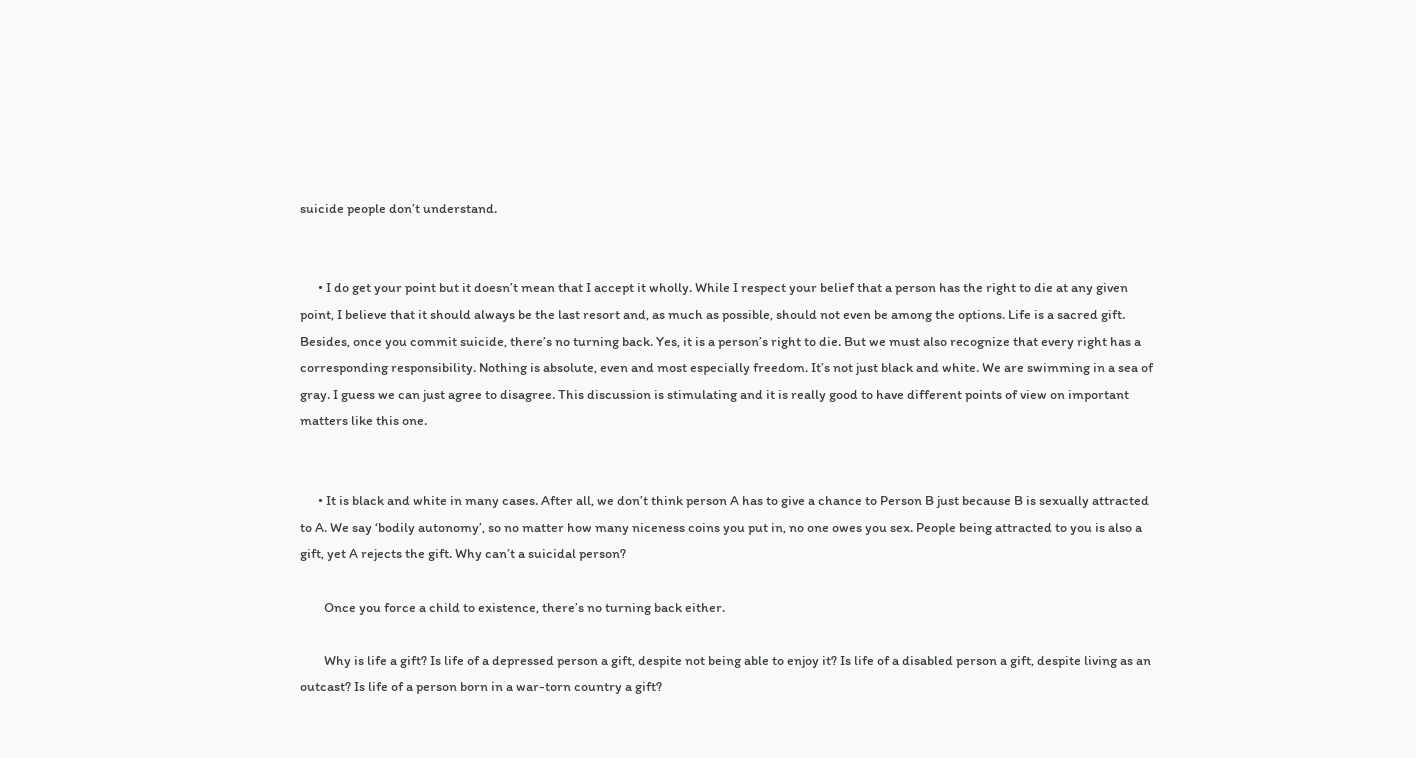suicide people don’t understand.


      • I do get your point but it doesn’t mean that I accept it wholly. While I respect your belief that a person has the right to die at any given point, I believe that it should always be the last resort and, as much as possible, should not even be among the options. Life is a sacred gift. Besides, once you commit suicide, there’s no turning back. Yes, it is a person’s right to die. But we must also recognize that every right has a corresponding responsibility. Nothing is absolute, even and most especially freedom. It’s not just black and white. We are swimming in a sea of gray. I guess we can just agree to disagree. This discussion is stimulating and it is really good to have different points of view on important matters like this one.


      • It is black and white in many cases. After all, we don’t think person A has to give a chance to Person B just because B is sexually attracted to A. We say ‘bodily autonomy’, so no matter how many niceness coins you put in, no one owes you sex. People being attracted to you is also a gift, yet A rejects the gift. Why can’t a suicidal person?

        Once you force a child to existence, there’s no turning back either.

        Why is life a gift? Is life of a depressed person a gift, despite not being able to enjoy it? Is life of a disabled person a gift, despite living as an outcast? Is life of a person born in a war-torn country a gift?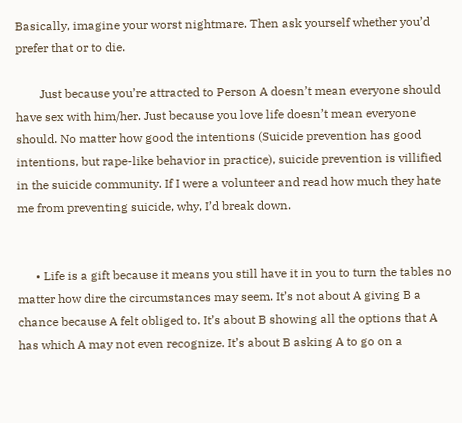Basically, imagine your worst nightmare. Then ask yourself whether you’d prefer that or to die.

        Just because you’re attracted to Person A doesn’t mean everyone should have sex with him/her. Just because you love life doesn’t mean everyone should. No matter how good the intentions (Suicide prevention has good intentions, but rape-like behavior in practice), suicide prevention is villified in the suicide community. If I were a volunteer and read how much they hate me from preventing suicide, why, I’d break down.


      • Life is a gift because it means you still have it in you to turn the tables no matter how dire the circumstances may seem. It’s not about A giving B a chance because A felt obliged to. It’s about B showing all the options that A has which A may not even recognize. It’s about B asking A to go on a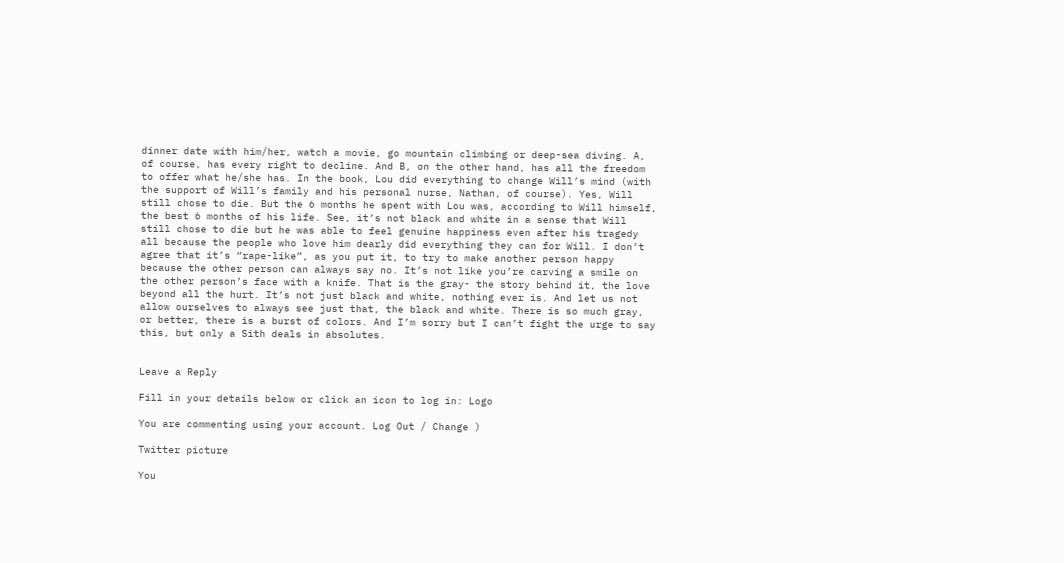dinner date with him/her, watch a movie, go mountain climbing or deep-sea diving. A, of course, has every right to decline. And B, on the other hand, has all the freedom to offer what he/she has. In the book, Lou did everything to change Will’s mind (with the support of Will’s family and his personal nurse, Nathan, of course). Yes, Will still chose to die. But the 6 months he spent with Lou was, according to Will himself, the best 6 months of his life. See, it’s not black and white in a sense that Will still chose to die but he was able to feel genuine happiness even after his tragedy all because the people who love him dearly did everything they can for Will. I don’t agree that it’s “rape-like”, as you put it, to try to make another person happy because the other person can always say no. It’s not like you’re carving a smile on the other person’s face with a knife. That is the gray- the story behind it, the love beyond all the hurt. It’s not just black and white, nothing ever is. And let us not allow ourselves to always see just that, the black and white. There is so much gray, or better, there is a burst of colors. And I’m sorry but I can’t fight the urge to say this, but only a Sith deals in absolutes.


Leave a Reply

Fill in your details below or click an icon to log in: Logo

You are commenting using your account. Log Out / Change )

Twitter picture

You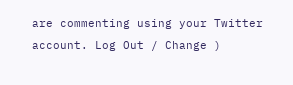are commenting using your Twitter account. Log Out / Change )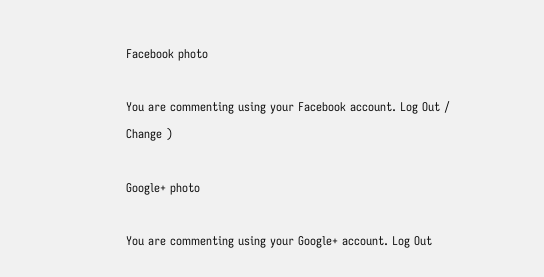Facebook photo

You are commenting using your Facebook account. Log Out / Change )

Google+ photo

You are commenting using your Google+ account. Log Out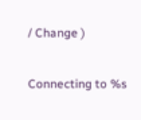/ Change )

Connecting to %s